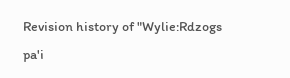Revision history of "Wylie:Rdzogs pa'i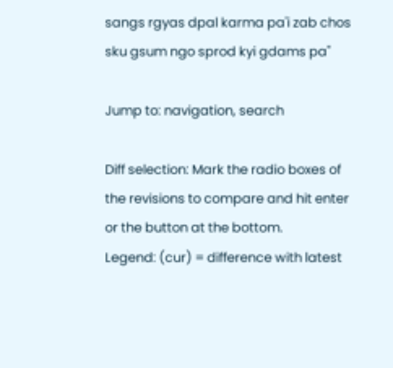sangs rgyas dpal karma pa'i zab chos sku gsum ngo sprod kyi gdams pa"

Jump to: navigation, search

Diff selection: Mark the radio boxes of the revisions to compare and hit enter or the button at the bottom.
Legend: (cur) = difference with latest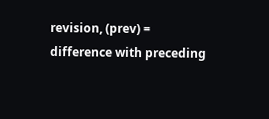revision, (prev) = difference with preceding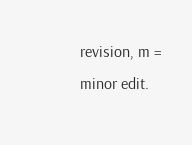revision, m = minor edit.